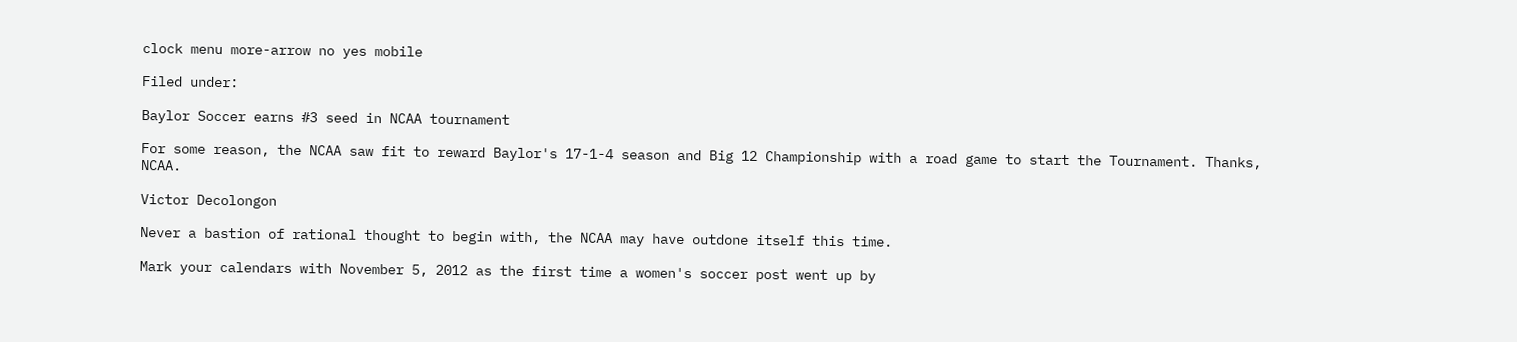clock menu more-arrow no yes mobile

Filed under:

Baylor Soccer earns #3 seed in NCAA tournament

For some reason, the NCAA saw fit to reward Baylor's 17-1-4 season and Big 12 Championship with a road game to start the Tournament. Thanks, NCAA.

Victor Decolongon

Never a bastion of rational thought to begin with, the NCAA may have outdone itself this time.

Mark your calendars with November 5, 2012 as the first time a women's soccer post went up by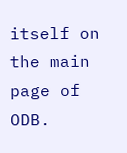itself on the main page of ODB.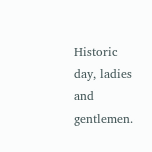Historic day, ladies and gentlemen.